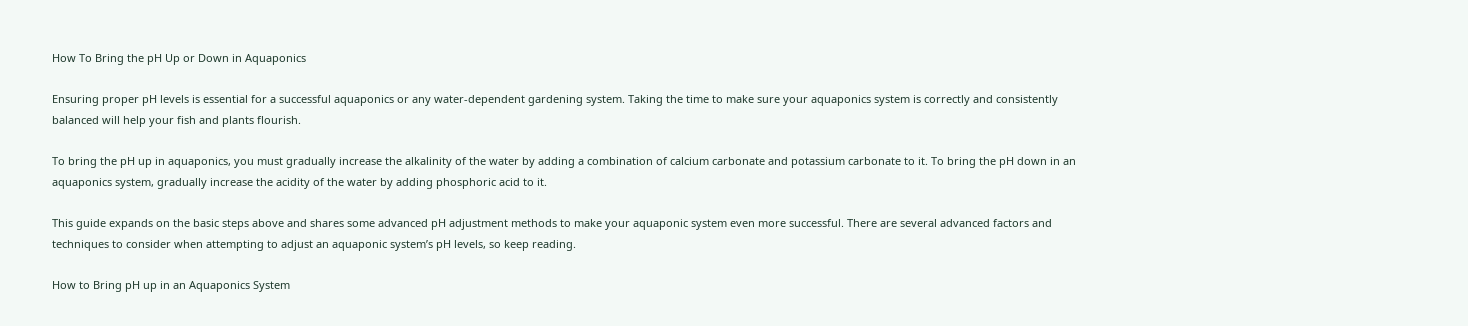How To Bring the pH Up or Down in Aquaponics

Ensuring proper pH levels is essential for a successful aquaponics or any water-dependent gardening system. Taking the time to make sure your aquaponics system is correctly and consistently balanced will help your fish and plants flourish.

To bring the pH up in aquaponics, you must gradually increase the alkalinity of the water by adding a combination of calcium carbonate and potassium carbonate to it. To bring the pH down in an aquaponics system, gradually increase the acidity of the water by adding phosphoric acid to it.

This guide expands on the basic steps above and shares some advanced pH adjustment methods to make your aquaponic system even more successful. There are several advanced factors and techniques to consider when attempting to adjust an aquaponic system’s pH levels, so keep reading.

How to Bring pH up in an Aquaponics System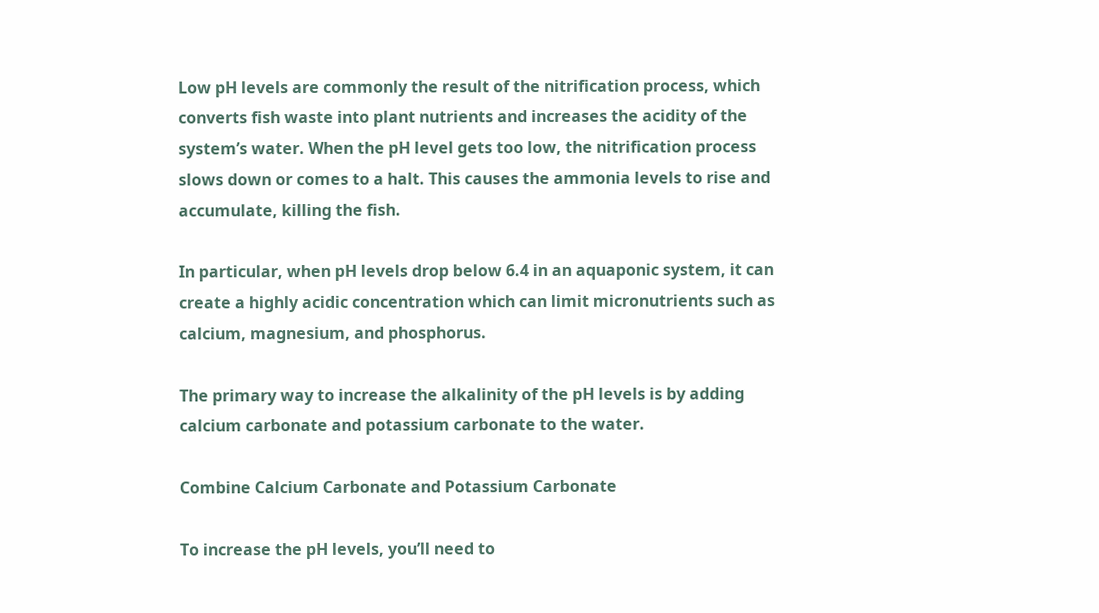Low pH levels are commonly the result of the nitrification process, which converts fish waste into plant nutrients and increases the acidity of the system’s water. When the pH level gets too low, the nitrification process slows down or comes to a halt. This causes the ammonia levels to rise and accumulate, killing the fish.

In particular, when pH levels drop below 6.4 in an aquaponic system, it can create a highly acidic concentration which can limit micronutrients such as calcium, magnesium, and phosphorus.

The primary way to increase the alkalinity of the pH levels is by adding calcium carbonate and potassium carbonate to the water.

Combine Calcium Carbonate and Potassium Carbonate

To increase the pH levels, you’ll need to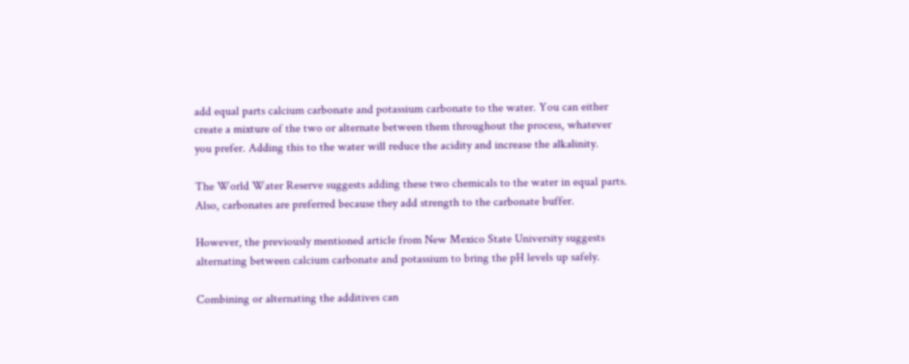add equal parts calcium carbonate and potassium carbonate to the water. You can either create a mixture of the two or alternate between them throughout the process, whatever you prefer. Adding this to the water will reduce the acidity and increase the alkalinity.

The World Water Reserve suggests adding these two chemicals to the water in equal parts. Also, carbonates are preferred because they add strength to the carbonate buffer.

However, the previously mentioned article from New Mexico State University suggests alternating between calcium carbonate and potassium to bring the pH levels up safely.

Combining or alternating the additives can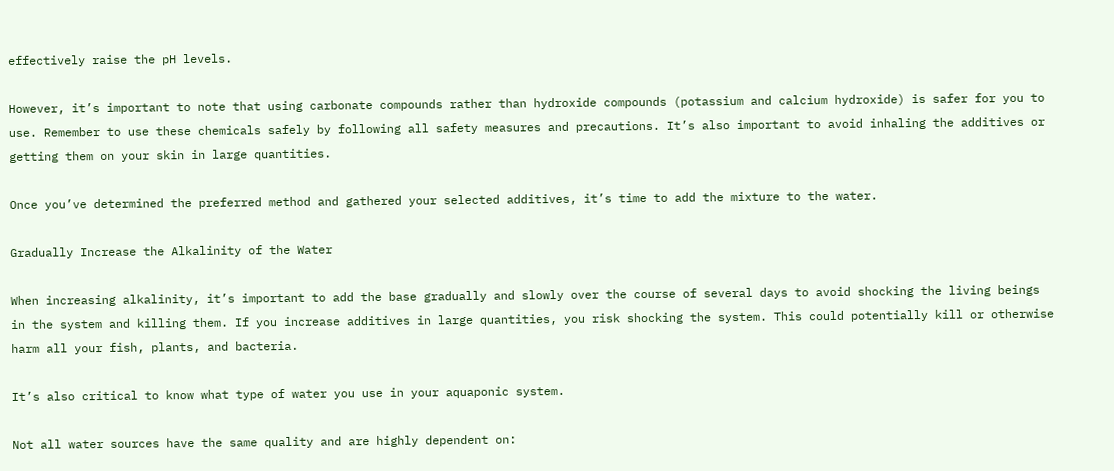effectively raise the pH levels.

However, it’s important to note that using carbonate compounds rather than hydroxide compounds (potassium and calcium hydroxide) is safer for you to use. Remember to use these chemicals safely by following all safety measures and precautions. It’s also important to avoid inhaling the additives or getting them on your skin in large quantities.

Once you’ve determined the preferred method and gathered your selected additives, it’s time to add the mixture to the water.

Gradually Increase the Alkalinity of the Water

When increasing alkalinity, it’s important to add the base gradually and slowly over the course of several days to avoid shocking the living beings in the system and killing them. If you increase additives in large quantities, you risk shocking the system. This could potentially kill or otherwise harm all your fish, plants, and bacteria.

It’s also critical to know what type of water you use in your aquaponic system.

Not all water sources have the same quality and are highly dependent on: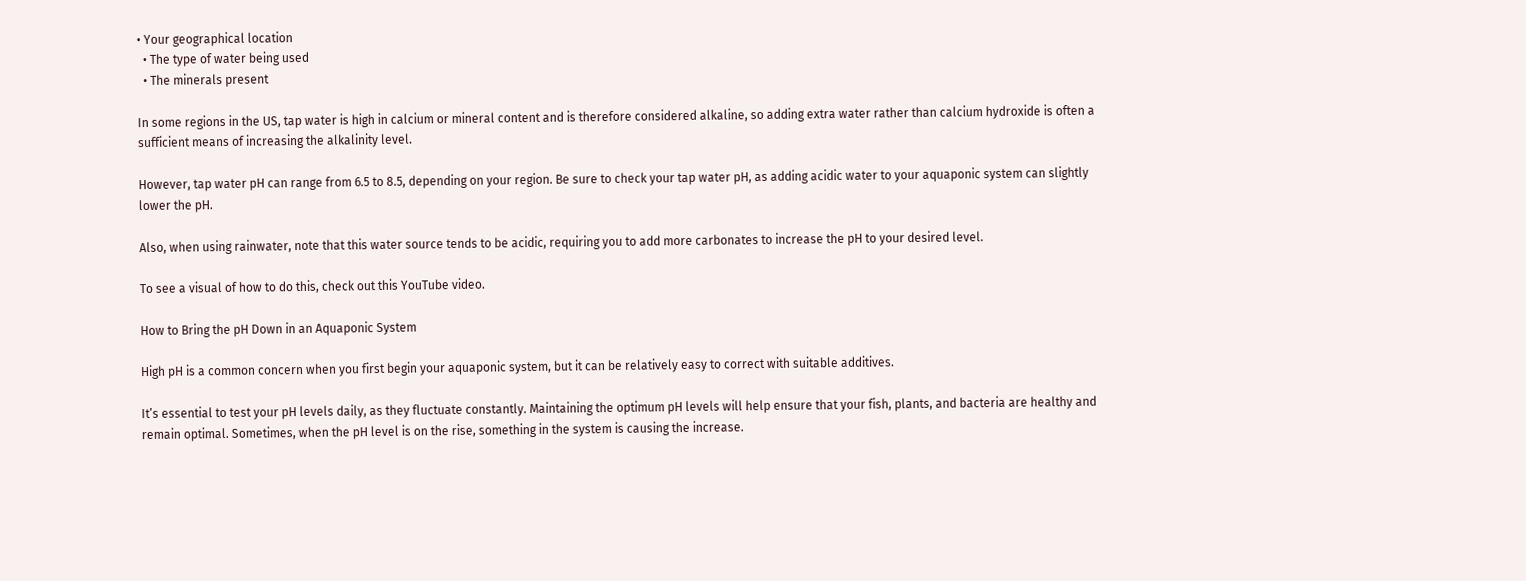• Your geographical location
  • The type of water being used
  • The minerals present

In some regions in the US, tap water is high in calcium or mineral content and is therefore considered alkaline, so adding extra water rather than calcium hydroxide is often a sufficient means of increasing the alkalinity level.

However, tap water pH can range from 6.5 to 8.5, depending on your region. Be sure to check your tap water pH, as adding acidic water to your aquaponic system can slightly lower the pH.

Also, when using rainwater, note that this water source tends to be acidic, requiring you to add more carbonates to increase the pH to your desired level.

To see a visual of how to do this, check out this YouTube video.

How to Bring the pH Down in an Aquaponic System

High pH is a common concern when you first begin your aquaponic system, but it can be relatively easy to correct with suitable additives.

It’s essential to test your pH levels daily, as they fluctuate constantly. Maintaining the optimum pH levels will help ensure that your fish, plants, and bacteria are healthy and remain optimal. Sometimes, when the pH level is on the rise, something in the system is causing the increase.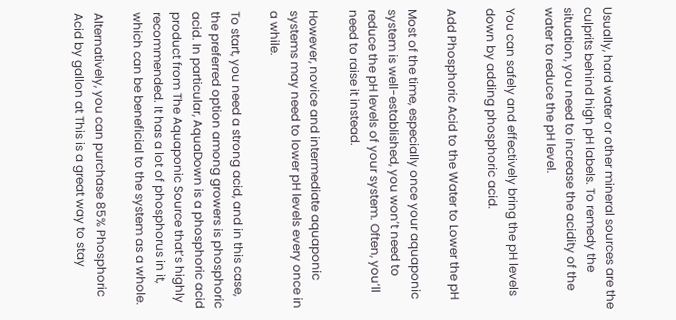Usually, hard water or other mineral sources are the culprits behind high pH labels. To remedy the situation, you need to increase the acidity of the water to reduce the pH level.

You can safely and effectively bring the pH levels down by adding phosphoric acid.

Add Phosphoric Acid to the Water to Lower the pH

Most of the time, especially once your aquaponic system is well-established, you won’t need to reduce the pH levels of your system. Often, you’ll need to raise it instead.

However, novice and intermediate aquaponic systems may need to lower pH levels every once in a while.

To start, you need a strong acid, and in this case, the preferred option among growers is phosphoric acid. In particular, AquaDown is a phosphoric acid product from The Aquaponic Source that’s highly recommended. It has a lot of phosphorus in it, which can be beneficial to the system as a whole.

Alternatively, you can purchase 85% Phosphoric Acid by gallon at This is a great way to stay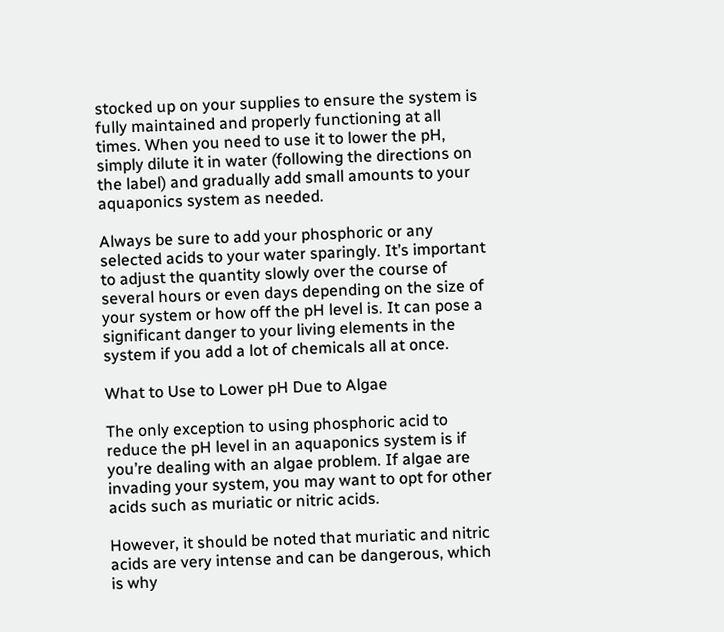stocked up on your supplies to ensure the system is fully maintained and properly functioning at all times. When you need to use it to lower the pH, simply dilute it in water (following the directions on the label) and gradually add small amounts to your aquaponics system as needed.

Always be sure to add your phosphoric or any selected acids to your water sparingly. It’s important to adjust the quantity slowly over the course of several hours or even days depending on the size of your system or how off the pH level is. It can pose a significant danger to your living elements in the system if you add a lot of chemicals all at once.

What to Use to Lower pH Due to Algae

The only exception to using phosphoric acid to reduce the pH level in an aquaponics system is if you’re dealing with an algae problem. If algae are invading your system, you may want to opt for other acids such as muriatic or nitric acids.

However, it should be noted that muriatic and nitric acids are very intense and can be dangerous, which is why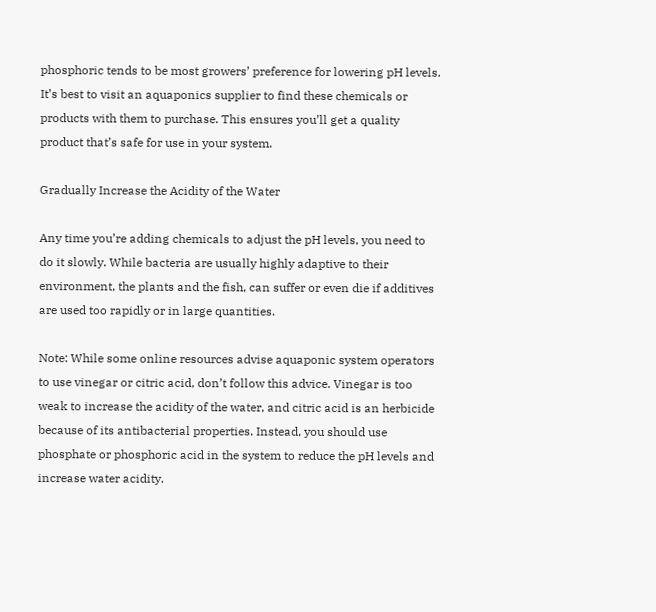phosphoric tends to be most growers’ preference for lowering pH levels. It’s best to visit an aquaponics supplier to find these chemicals or products with them to purchase. This ensures you’ll get a quality product that’s safe for use in your system.

Gradually Increase the Acidity of the Water

Any time you’re adding chemicals to adjust the pH levels, you need to do it slowly. While bacteria are usually highly adaptive to their environment, the plants and the fish, can suffer or even die if additives are used too rapidly or in large quantities.

Note: While some online resources advise aquaponic system operators to use vinegar or citric acid, don’t follow this advice. Vinegar is too weak to increase the acidity of the water, and citric acid is an herbicide because of its antibacterial properties. Instead, you should use phosphate or phosphoric acid in the system to reduce the pH levels and increase water acidity.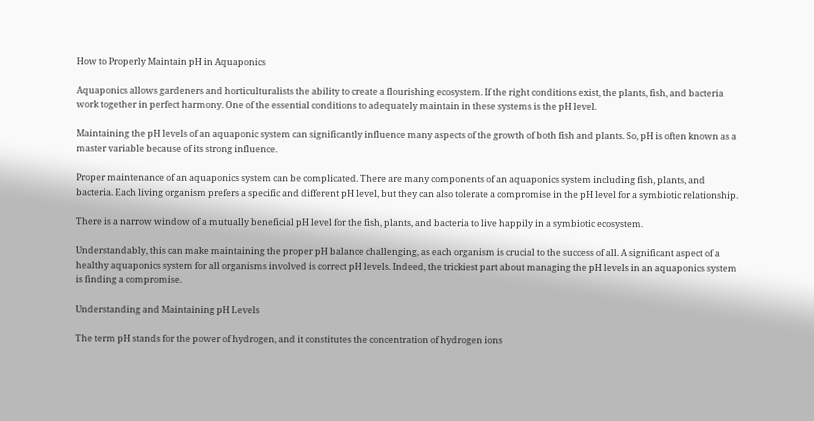How to Properly Maintain pH in Aquaponics

Aquaponics allows gardeners and horticulturalists the ability to create a flourishing ecosystem. If the right conditions exist, the plants, fish, and bacteria work together in perfect harmony. One of the essential conditions to adequately maintain in these systems is the pH level.

Maintaining the pH levels of an aquaponic system can significantly influence many aspects of the growth of both fish and plants. So, pH is often known as a master variable because of its strong influence.

Proper maintenance of an aquaponics system can be complicated. There are many components of an aquaponics system including fish, plants, and bacteria. Each living organism prefers a specific and different pH level, but they can also tolerate a compromise in the pH level for a symbiotic relationship.

There is a narrow window of a mutually beneficial pH level for the fish, plants, and bacteria to live happily in a symbiotic ecosystem.

Understandably, this can make maintaining the proper pH balance challenging, as each organism is crucial to the success of all. A significant aspect of a healthy aquaponics system for all organisms involved is correct pH levels. Indeed, the trickiest part about managing the pH levels in an aquaponics system is finding a compromise.

Understanding and Maintaining pH Levels

The term pH stands for the power of hydrogen, and it constitutes the concentration of hydrogen ions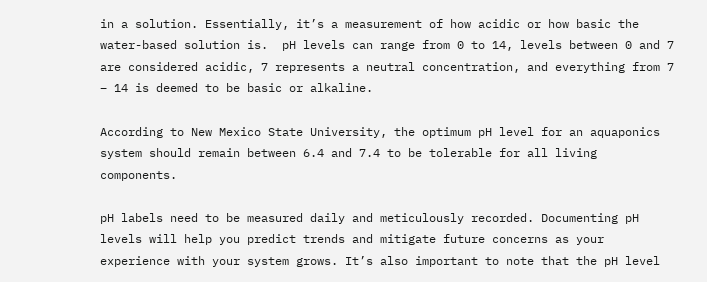in a solution. Essentially, it’s a measurement of how acidic or how basic the water-based solution is.  pH levels can range from 0 to 14, levels between 0 and 7 are considered acidic, 7 represents a neutral concentration, and everything from 7 – 14 is deemed to be basic or alkaline.

According to New Mexico State University, the optimum pH level for an aquaponics system should remain between 6.4 and 7.4 to be tolerable for all living components.

pH labels need to be measured daily and meticulously recorded. Documenting pH levels will help you predict trends and mitigate future concerns as your experience with your system grows. It’s also important to note that the pH level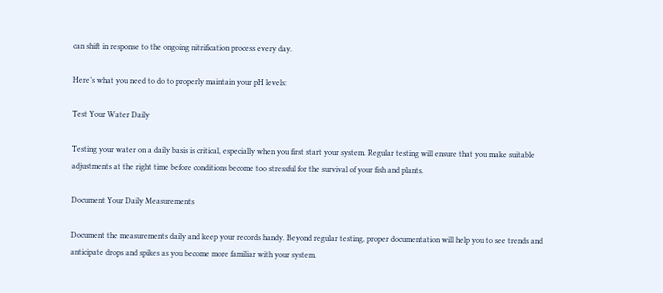can shift in response to the ongoing nitrification process every day.

Here’s what you need to do to properly maintain your pH levels:

Test Your Water Daily

Testing your water on a daily basis is critical, especially when you first start your system. Regular testing will ensure that you make suitable adjustments at the right time before conditions become too stressful for the survival of your fish and plants.

Document Your Daily Measurements

Document the measurements daily and keep your records handy. Beyond regular testing, proper documentation will help you to see trends and anticipate drops and spikes as you become more familiar with your system.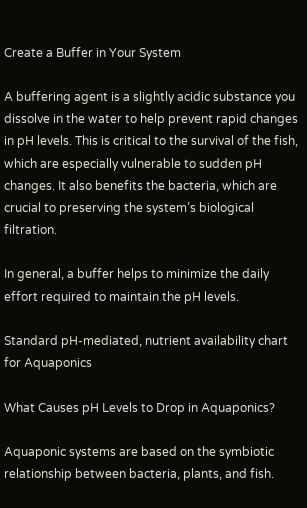Create a Buffer in Your System

A buffering agent is a slightly acidic substance you dissolve in the water to help prevent rapid changes in pH levels. This is critical to the survival of the fish, which are especially vulnerable to sudden pH changes. It also benefits the bacteria, which are crucial to preserving the system’s biological filtration.

In general, a buffer helps to minimize the daily effort required to maintain the pH levels.

Standard pH-mediated, nutrient availability chart for Aquaponics

What Causes pH Levels to Drop in Aquaponics?

Aquaponic systems are based on the symbiotic relationship between bacteria, plants, and fish.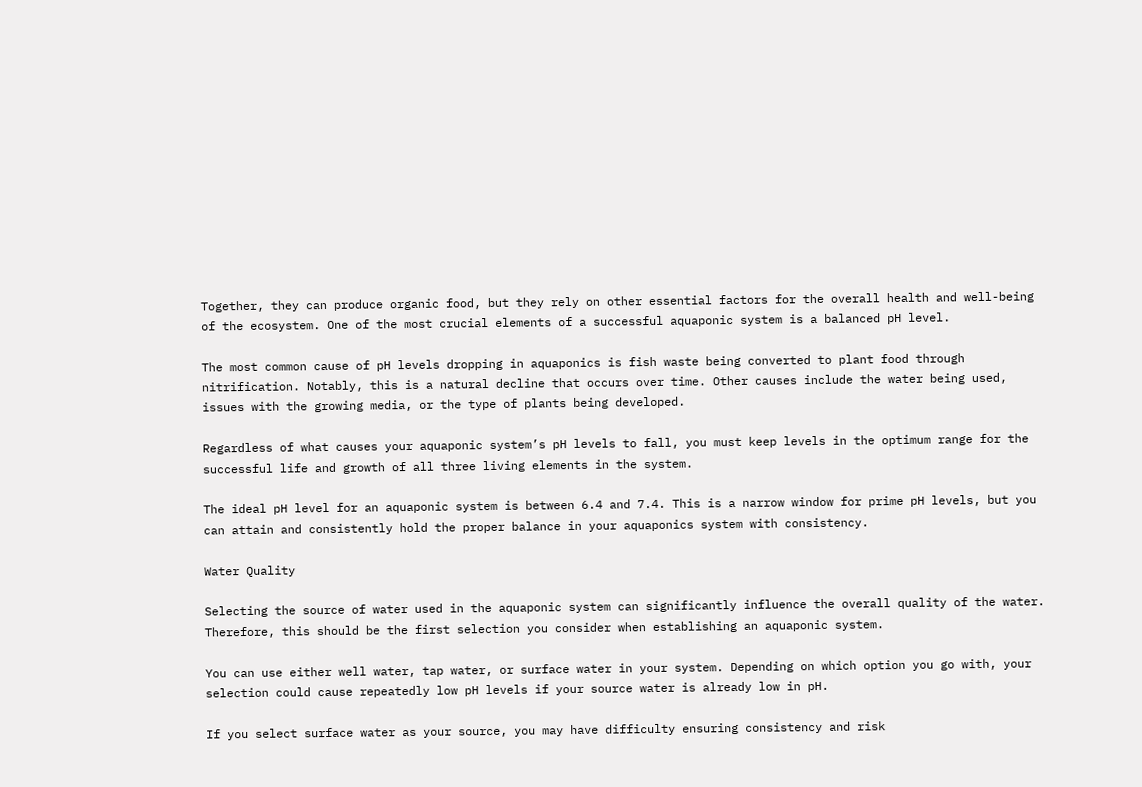Together, they can produce organic food, but they rely on other essential factors for the overall health and well-being of the ecosystem. One of the most crucial elements of a successful aquaponic system is a balanced pH level.

The most common cause of pH levels dropping in aquaponics is fish waste being converted to plant food through nitrification. Notably, this is a natural decline that occurs over time. Other causes include the water being used, issues with the growing media, or the type of plants being developed.

Regardless of what causes your aquaponic system’s pH levels to fall, you must keep levels in the optimum range for the successful life and growth of all three living elements in the system.

The ideal pH level for an aquaponic system is between 6.4 and 7.4. This is a narrow window for prime pH levels, but you can attain and consistently hold the proper balance in your aquaponics system with consistency.

Water Quality

Selecting the source of water used in the aquaponic system can significantly influence the overall quality of the water. Therefore, this should be the first selection you consider when establishing an aquaponic system.

You can use either well water, tap water, or surface water in your system. Depending on which option you go with, your selection could cause repeatedly low pH levels if your source water is already low in pH.

If you select surface water as your source, you may have difficulty ensuring consistency and risk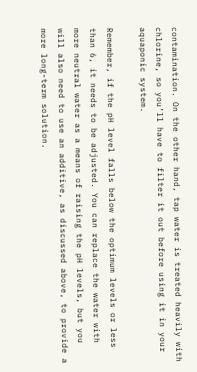contamination. On the other hand, tap water is treated heavily with chlorine, so you’ll have to filter it out before using it in your aquaponic system.

Remember, if the pH level falls below the optimum levels or less than 6, it needs to be adjusted. You can replace the water with more neutral water as a means of raising the pH levels, but you will also need to use an additive, as discussed above, to provide a more long-term solution.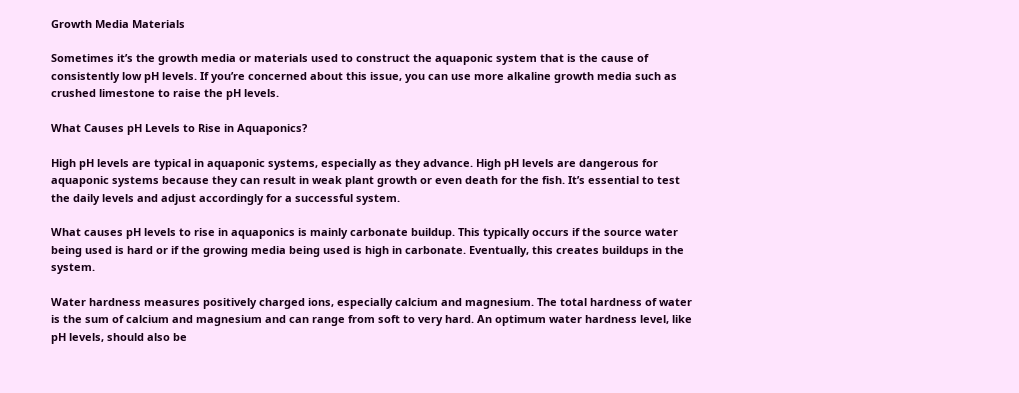Growth Media Materials

Sometimes it’s the growth media or materials used to construct the aquaponic system that is the cause of consistently low pH levels. If you’re concerned about this issue, you can use more alkaline growth media such as crushed limestone to raise the pH levels.

What Causes pH Levels to Rise in Aquaponics?

High pH levels are typical in aquaponic systems, especially as they advance. High pH levels are dangerous for aquaponic systems because they can result in weak plant growth or even death for the fish. It’s essential to test the daily levels and adjust accordingly for a successful system.

What causes pH levels to rise in aquaponics is mainly carbonate buildup. This typically occurs if the source water being used is hard or if the growing media being used is high in carbonate. Eventually, this creates buildups in the system.

Water hardness measures positively charged ions, especially calcium and magnesium. The total hardness of water is the sum of calcium and magnesium and can range from soft to very hard. An optimum water hardness level, like pH levels, should also be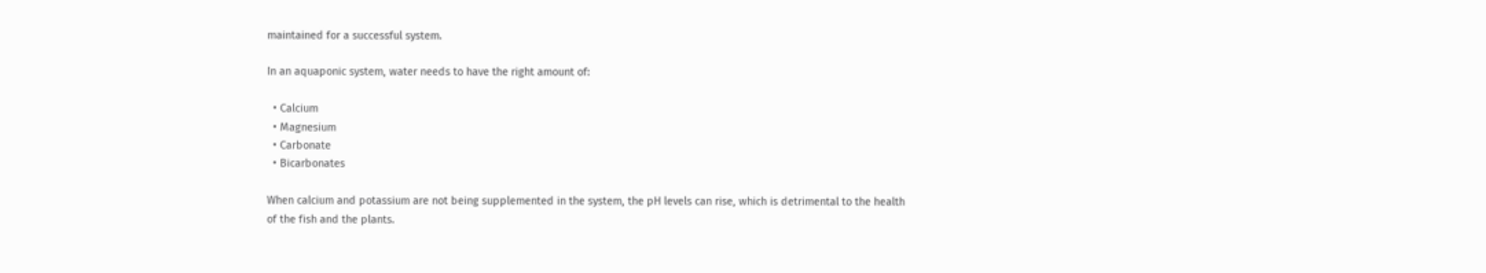maintained for a successful system.

In an aquaponic system, water needs to have the right amount of:

  • Calcium
  • Magnesium
  • Carbonate
  • Bicarbonates

When calcium and potassium are not being supplemented in the system, the pH levels can rise, which is detrimental to the health of the fish and the plants.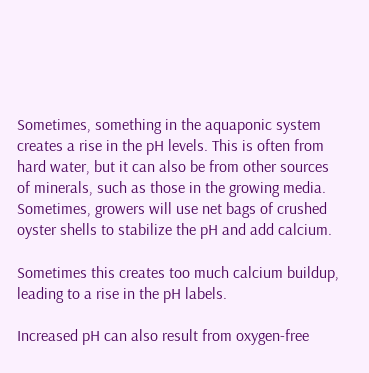Sometimes, something in the aquaponic system creates a rise in the pH levels. This is often from hard water, but it can also be from other sources of minerals, such as those in the growing media. Sometimes, growers will use net bags of crushed oyster shells to stabilize the pH and add calcium.

Sometimes this creates too much calcium buildup, leading to a rise in the pH labels.

Increased pH can also result from oxygen-free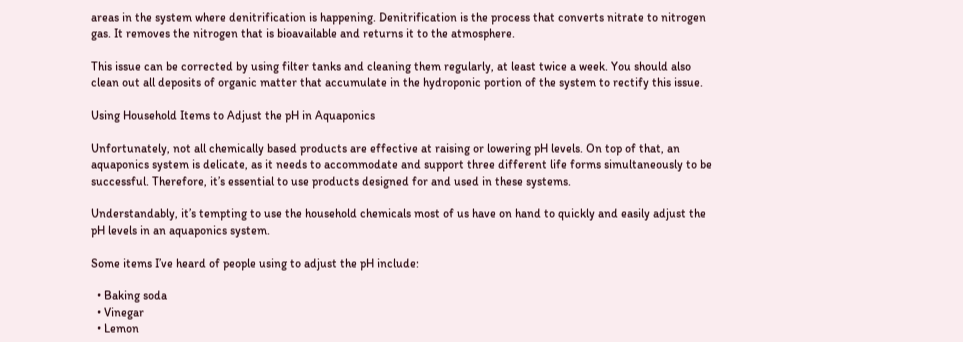areas in the system where denitrification is happening. Denitrification is the process that converts nitrate to nitrogen gas. It removes the nitrogen that is bioavailable and returns it to the atmosphere.

This issue can be corrected by using filter tanks and cleaning them regularly, at least twice a week. You should also clean out all deposits of organic matter that accumulate in the hydroponic portion of the system to rectify this issue.

Using Household Items to Adjust the pH in Aquaponics

Unfortunately, not all chemically based products are effective at raising or lowering pH levels. On top of that, an aquaponics system is delicate, as it needs to accommodate and support three different life forms simultaneously to be successful. Therefore, it’s essential to use products designed for and used in these systems.

Understandably, it’s tempting to use the household chemicals most of us have on hand to quickly and easily adjust the pH levels in an aquaponics system.

Some items I’ve heard of people using to adjust the pH include:

  • Baking soda
  • Vinegar
  • Lemon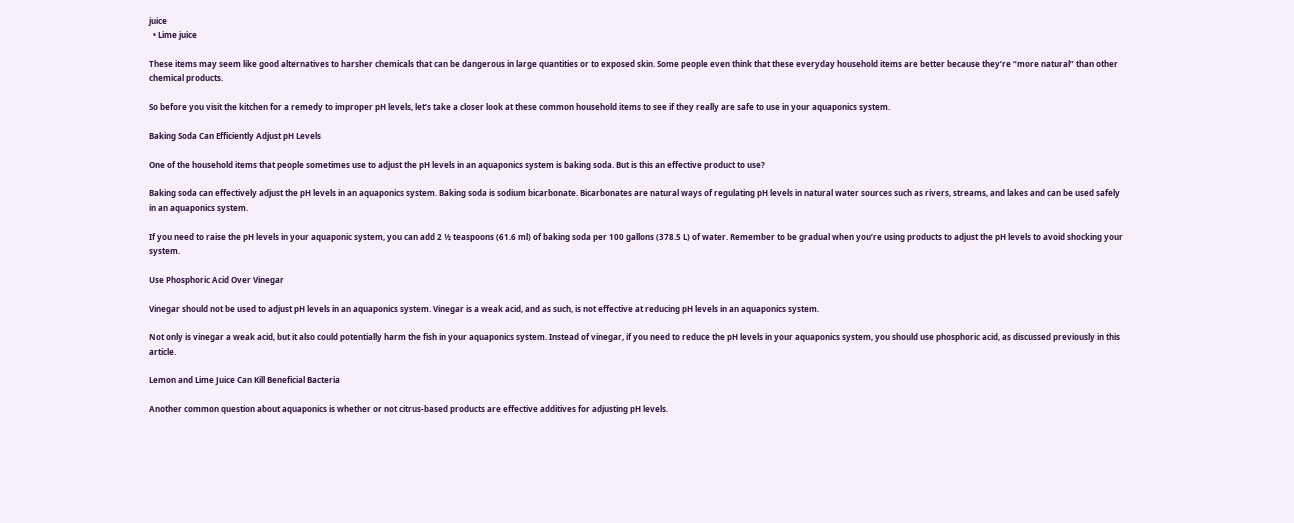juice
  • Lime juice

These items may seem like good alternatives to harsher chemicals that can be dangerous in large quantities or to exposed skin. Some people even think that these everyday household items are better because they’re “more natural” than other chemical products.

So before you visit the kitchen for a remedy to improper pH levels, let’s take a closer look at these common household items to see if they really are safe to use in your aquaponics system.

Baking Soda Can Efficiently Adjust pH Levels

One of the household items that people sometimes use to adjust the pH levels in an aquaponics system is baking soda. But is this an effective product to use?

Baking soda can effectively adjust the pH levels in an aquaponics system. Baking soda is sodium bicarbonate. Bicarbonates are natural ways of regulating pH levels in natural water sources such as rivers, streams, and lakes and can be used safely in an aquaponics system.

If you need to raise the pH levels in your aquaponic system, you can add 2 ½ teaspoons (61.6 ml) of baking soda per 100 gallons (378.5 L) of water. Remember to be gradual when you’re using products to adjust the pH levels to avoid shocking your system.

Use Phosphoric Acid Over Vinegar

Vinegar should not be used to adjust pH levels in an aquaponics system. Vinegar is a weak acid, and as such, is not effective at reducing pH levels in an aquaponics system.

Not only is vinegar a weak acid, but it also could potentially harm the fish in your aquaponics system. Instead of vinegar, if you need to reduce the pH levels in your aquaponics system, you should use phosphoric acid, as discussed previously in this article.

Lemon and Lime Juice Can Kill Beneficial Bacteria

Another common question about aquaponics is whether or not citrus-based products are effective additives for adjusting pH levels.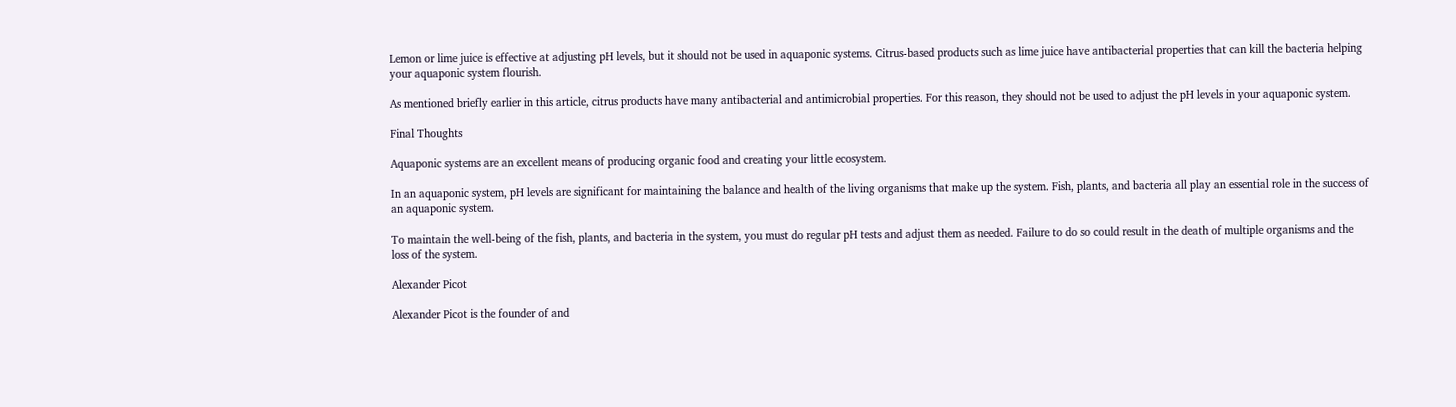Lemon or lime juice is effective at adjusting pH levels, but it should not be used in aquaponic systems. Citrus-based products such as lime juice have antibacterial properties that can kill the bacteria helping your aquaponic system flourish.

As mentioned briefly earlier in this article, citrus products have many antibacterial and antimicrobial properties. For this reason, they should not be used to adjust the pH levels in your aquaponic system.

Final Thoughts

Aquaponic systems are an excellent means of producing organic food and creating your little ecosystem.

In an aquaponic system, pH levels are significant for maintaining the balance and health of the living organisms that make up the system. Fish, plants, and bacteria all play an essential role in the success of an aquaponic system.

To maintain the well-being of the fish, plants, and bacteria in the system, you must do regular pH tests and adjust them as needed. Failure to do so could result in the death of multiple organisms and the loss of the system.

Alexander Picot

Alexander Picot is the founder of and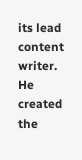its lead content writer. He created the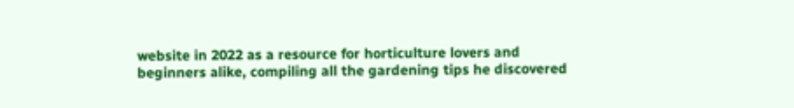website in 2022 as a resource for horticulture lovers and beginners alike, compiling all the gardening tips he discovered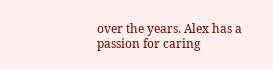over the years. Alex has a passion for caring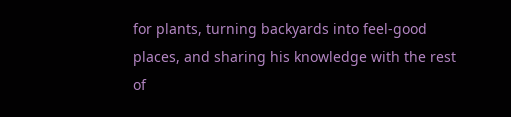for plants, turning backyards into feel-good places, and sharing his knowledge with the rest of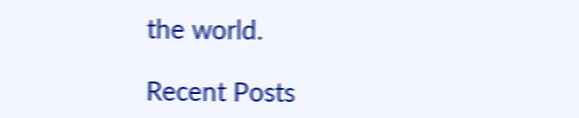the world.

Recent Posts